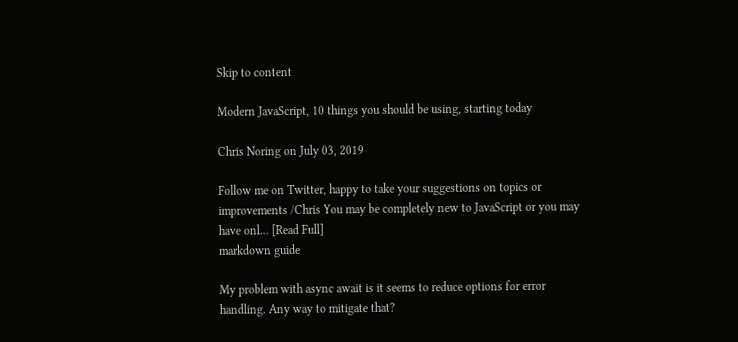Skip to content

Modern JavaScript, 10 things you should be using, starting today

Chris Noring on July 03, 2019

Follow me on Twitter, happy to take your suggestions on topics or improvements /Chris You may be completely new to JavaScript or you may have onl... [Read Full]
markdown guide

My problem with async await is it seems to reduce options for error handling. Any way to mitigate that?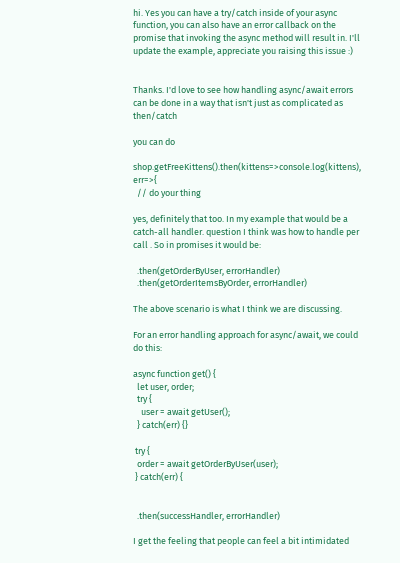hi. Yes you can have a try/catch inside of your async function, you can also have an error callback on the promise that invoking the async method will result in. I'll update the example, appreciate you raising this issue :)


Thanks. I'd love to see how handling async/await errors can be done in a way that isn't just as complicated as then/catch

you can do

shop.getFreeKittens().then(kittens=>console.log(kittens), err=>{
  // do your thing

yes, definitely that too. In my example that would be a catch-all handler. question I think was how to handle per call . So in promises it would be:

  .then(getOrderByUser, errorHandler)
  .then(getOrderItemsByOrder, errorHandler)

The above scenario is what I think we are discussing.

For an error handling approach for async/await, we could do this:

async function get() {
  let user, order;
  try {
    user = await getUser();
  } catch(err) {}

 try {
  order = await getOrderByUser(user);
 } catch(err) {


  .then(successHandler, errorHandler)

I get the feeling that people can feel a bit intimidated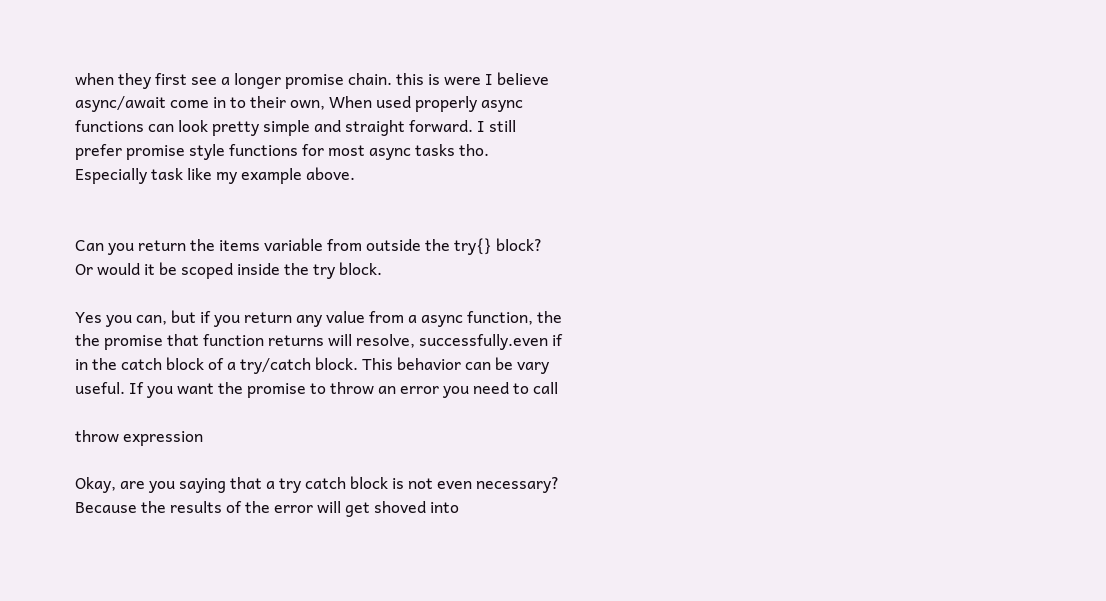when they first see a longer promise chain. this is were I believe async/await come in to their own, When used properly async functions can look pretty simple and straight forward. I still prefer promise style functions for most async tasks tho. Especially task like my example above.


Can you return the items variable from outside the try{} block? Or would it be scoped inside the try block.

Yes you can, but if you return any value from a async function, the the promise that function returns will resolve, successfully.even if in the catch block of a try/catch block. This behavior can be vary useful. If you want the promise to throw an error you need to call

throw expression

Okay, are you saying that a try catch block is not even necessary? Because the results of the error will get shoved into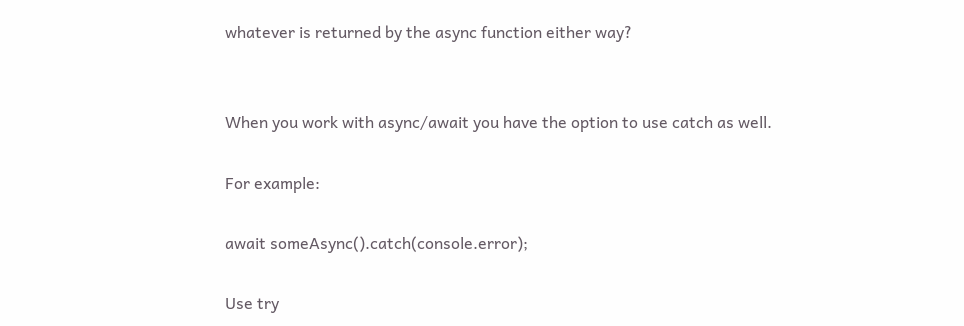whatever is returned by the async function either way?


When you work with async/await you have the option to use catch as well.

For example:

await someAsync().catch(console.error);

Use try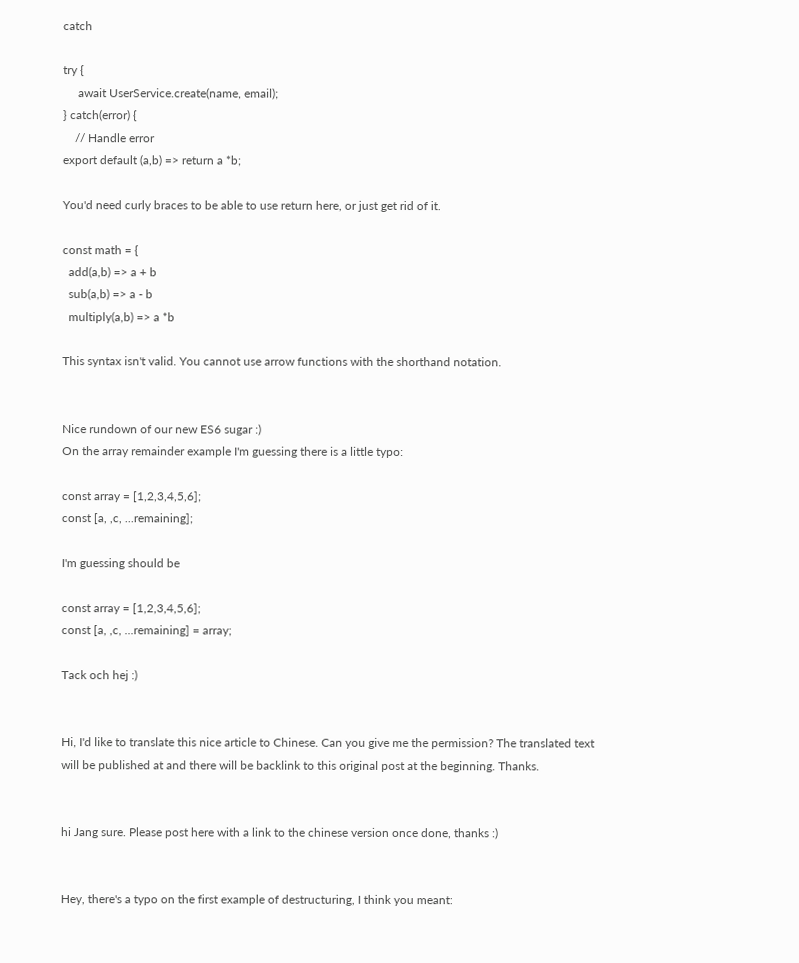catch

try {
     await UserService.create(name, email);
} catch(error) {
    // Handle error
export default (a,b) => return a *b;

You'd need curly braces to be able to use return here, or just get rid of it.

const math = {
  add(a,b) => a + b
  sub(a,b) => a - b
  multiply(a,b) => a *b

This syntax isn't valid. You cannot use arrow functions with the shorthand notation.


Nice rundown of our new ES6 sugar :)
On the array remainder example I'm guessing there is a little typo:

const array = [1,2,3,4,5,6];
const [a, ,c, ...remaining];

I'm guessing should be

const array = [1,2,3,4,5,6];
const [a, ,c, ...remaining] = array;

Tack och hej :)


Hi, I'd like to translate this nice article to Chinese. Can you give me the permission? The translated text will be published at and there will be backlink to this original post at the beginning. Thanks.


hi Jang sure. Please post here with a link to the chinese version once done, thanks :)


Hey, there's a typo on the first example of destructuring, I think you meant: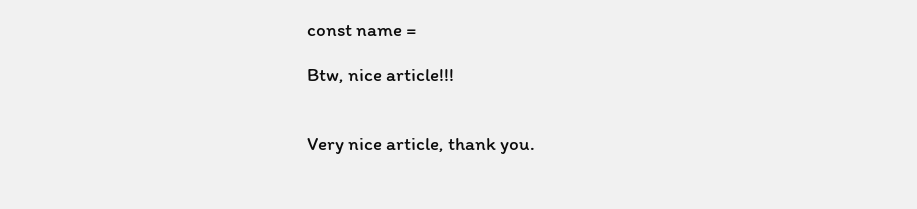const name =

Btw, nice article!!!


Very nice article, thank you.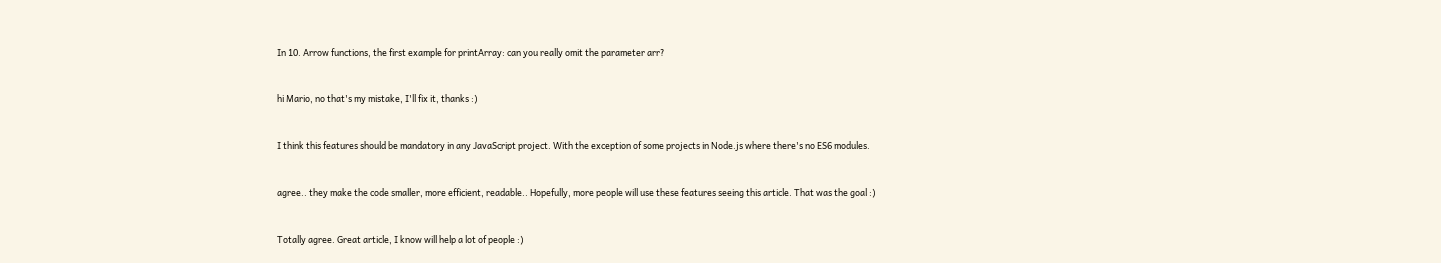In 10. Arrow functions, the first example for printArray: can you really omit the parameter arr?


hi Mario, no that's my mistake, I'll fix it, thanks :)


I think this features should be mandatory in any JavaScript project. With the exception of some projects in Node.js where there's no ES6 modules.


agree.. they make the code smaller, more efficient, readable.. Hopefully, more people will use these features seeing this article. That was the goal :)


Totally agree. Great article, I know will help a lot of people :)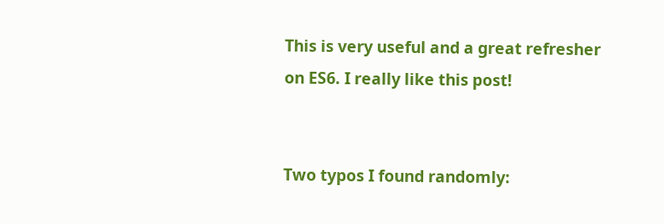This is very useful and a great refresher on ES6. I really like this post!


Two typos I found randomly: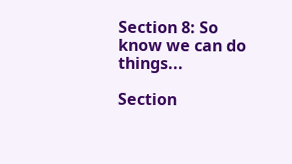Section 8: So know we can do things...

Section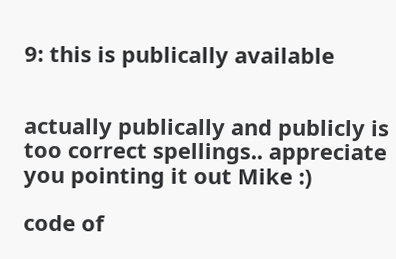9: this is publically available


actually publically and publicly is too correct spellings.. appreciate you pointing it out Mike :)

code of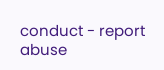conduct - report abuse